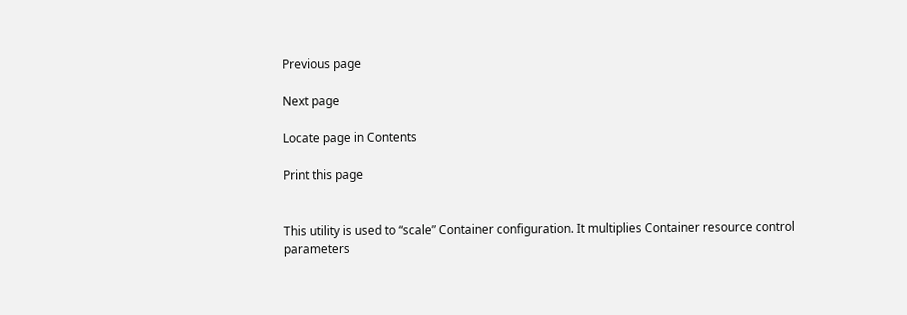Previous page

Next page

Locate page in Contents

Print this page


This utility is used to “scale” Container configuration. It multiplies Container resource control parameters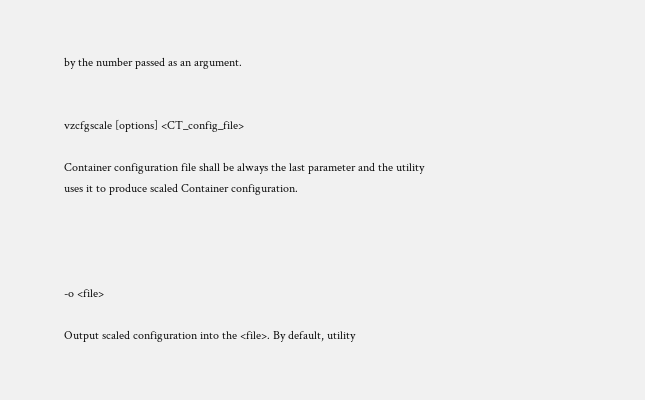by the number passed as an argument.


vzcfgscale [options] <CT_config_file>

Container configuration file shall be always the last parameter and the utility uses it to produce scaled Container configuration.




-o <file>

Output scaled configuration into the <file>. By default, utility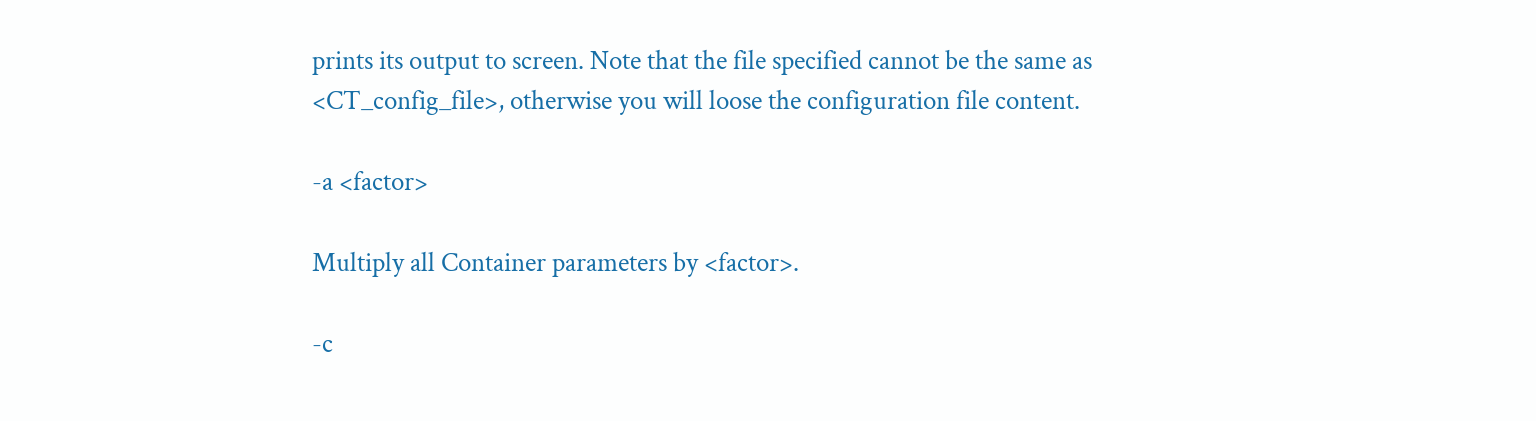prints its output to screen. Note that the file specified cannot be the same as <CT_config_file>, otherwise you will loose the configuration file content.

-a <factor>

Multiply all Container parameters by <factor>.

-c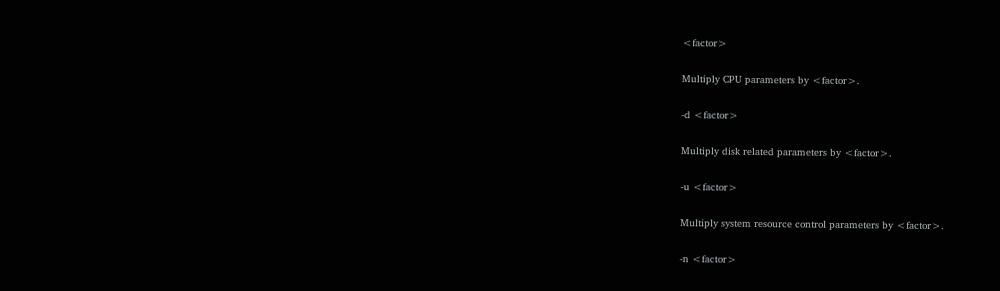<factor>

Multiply CPU parameters by <factor>.

-d <factor>

Multiply disk related parameters by <factor>.

-u <factor>

Multiply system resource control parameters by <factor>.

-n <factor>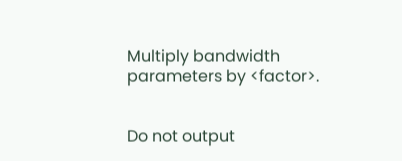Multiply bandwidth parameters by <factor>.


Do not output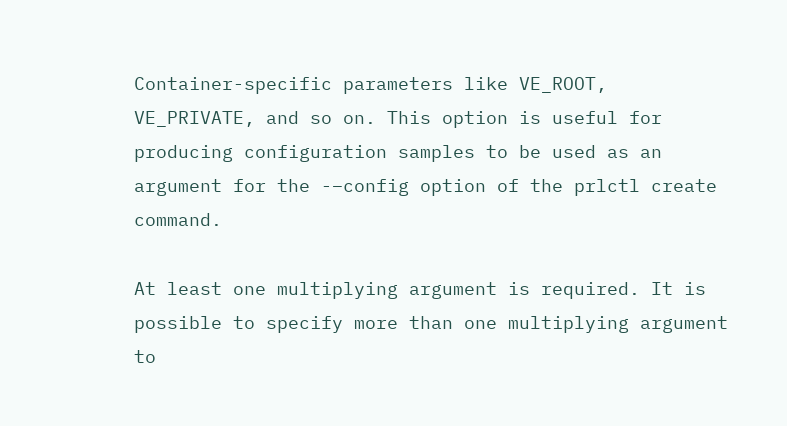Container-specific parameters like VE_ROOT, VE_PRIVATE, and so on. This option is useful for producing configuration samples to be used as an argument for the -–config option of the prlctl create command.

At least one multiplying argument is required. It is possible to specify more than one multiplying argument to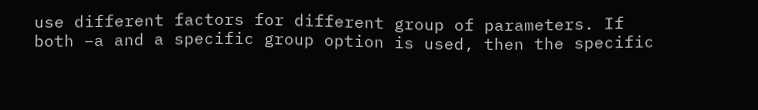use different factors for different group of parameters. If both –a and a specific group option is used, then the specific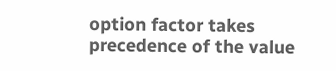option factor takes precedence of the value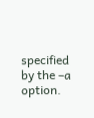specified by the –a option.